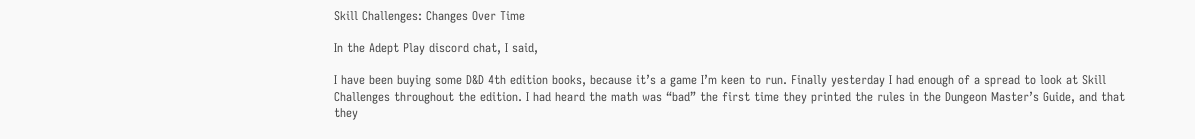Skill Challenges: Changes Over Time

In the Adept Play discord chat, I said,

I have been buying some D&D 4th edition books, because it’s a game I’m keen to run. Finally yesterday I had enough of a spread to look at Skill Challenges throughout the edition. I had heard the math was “bad” the first time they printed the rules in the Dungeon Master’s Guide, and that they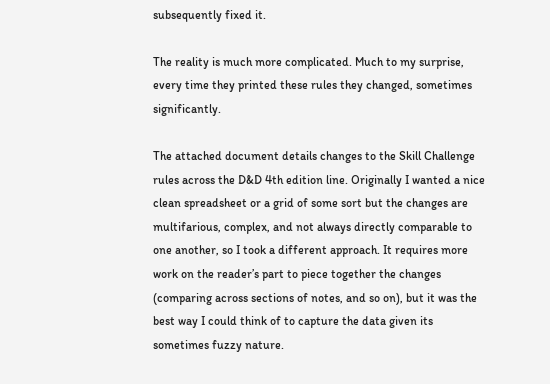subsequently fixed it.

The reality is much more complicated. Much to my surprise, every time they printed these rules they changed, sometimes significantly.

The attached document details changes to the Skill Challenge rules across the D&D 4th edition line. Originally I wanted a nice clean spreadsheet or a grid of some sort but the changes are multifarious, complex, and not always directly comparable to one another, so I took a different approach. It requires more work on the reader’s part to piece together the changes (comparing across sections of notes, and so on), but it was the best way I could think of to capture the data given its sometimes fuzzy nature.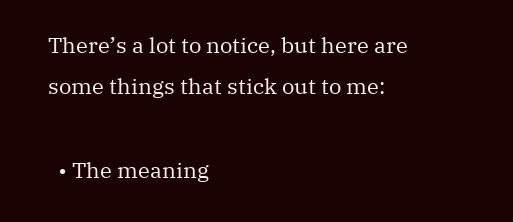There’s a lot to notice, but here are some things that stick out to me:

  • The meaning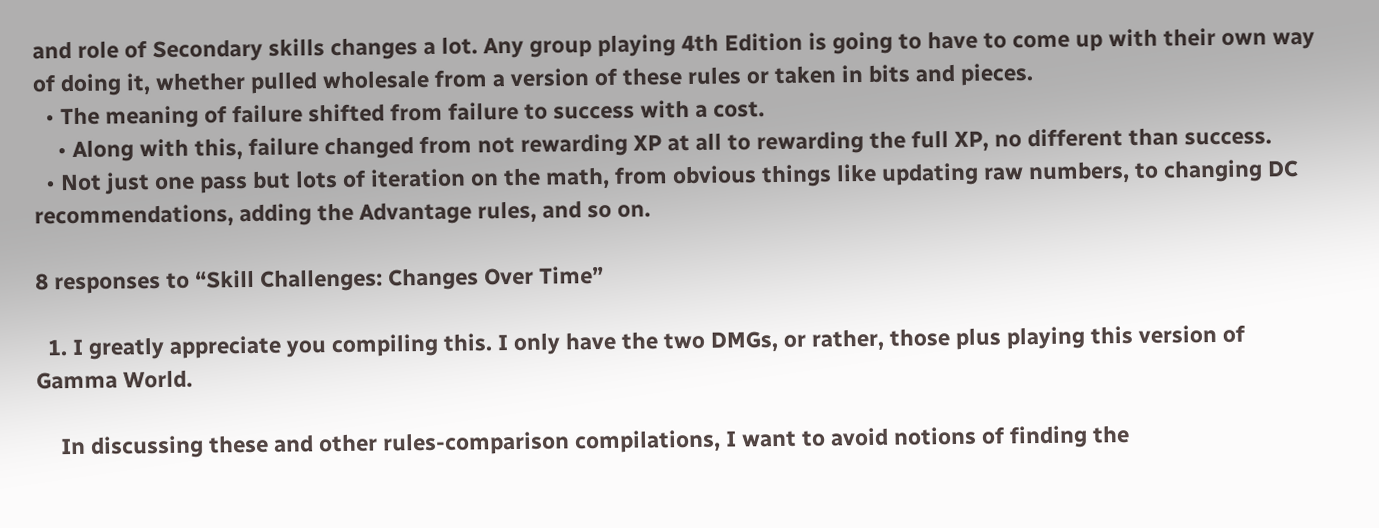and role of Secondary skills changes a lot. Any group playing 4th Edition is going to have to come up with their own way of doing it, whether pulled wholesale from a version of these rules or taken in bits and pieces.
  • The meaning of failure shifted from failure to success with a cost.
    • Along with this, failure changed from not rewarding XP at all to rewarding the full XP, no different than success.
  • Not just one pass but lots of iteration on the math, from obvious things like updating raw numbers, to changing DC recommendations, adding the Advantage rules, and so on.

8 responses to “Skill Challenges: Changes Over Time”

  1. I greatly appreciate you compiling this. I only have the two DMGs, or rather, those plus playing this version of Gamma World.

    In discussing these and other rules-comparison compilations, I want to avoid notions of finding the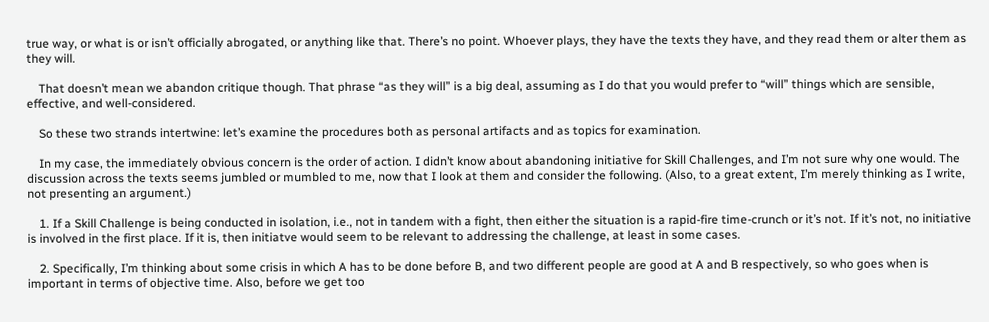true way, or what is or isn’t officially abrogated, or anything like that. There’s no point. Whoever plays, they have the texts they have, and they read them or alter them as they will.

    That doesn’t mean we abandon critique though. That phrase “as they will” is a big deal, assuming as I do that you would prefer to “will” things which are sensible, effective, and well-considered.

    So these two strands intertwine: let’s examine the procedures both as personal artifacts and as topics for examination.

    In my case, the immediately obvious concern is the order of action. I didn’t know about abandoning initiative for Skill Challenges, and I’m not sure why one would. The discussion across the texts seems jumbled or mumbled to me, now that I look at them and consider the following. (Also, to a great extent, I’m merely thinking as I write, not presenting an argument.)

    1. If a Skill Challenge is being conducted in isolation, i.e., not in tandem with a fight, then either the situation is a rapid-fire time-crunch or it’s not. If it’s not, no initiative is involved in the first place. If it is, then initiatve would seem to be relevant to addressing the challenge, at least in some cases.

    2. Specifically, I’m thinking about some crisis in which A has to be done before B, and two different people are good at A and B respectively, so who goes when is important in terms of objective time. Also, before we get too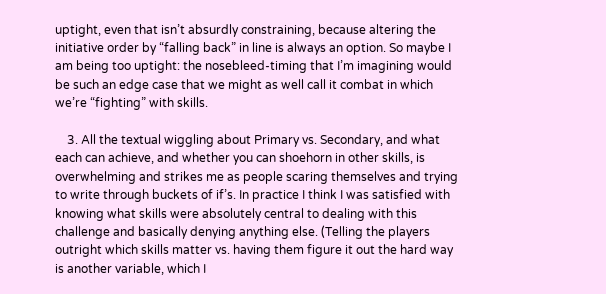uptight, even that isn’t absurdly constraining, because altering the initiative order by “falling back” in line is always an option. So maybe I am being too uptight: the nosebleed-timing that I’m imagining would be such an edge case that we might as well call it combat in which we’re “fighting” with skills.

    3. All the textual wiggling about Primary vs. Secondary, and what each can achieve, and whether you can shoehorn in other skills, is overwhelming and strikes me as people scaring themselves and trying to write through buckets of if’s. In practice I think I was satisfied with knowing what skills were absolutely central to dealing with this challenge and basically denying anything else. (Telling the players outright which skills matter vs. having them figure it out the hard way is another variable, which I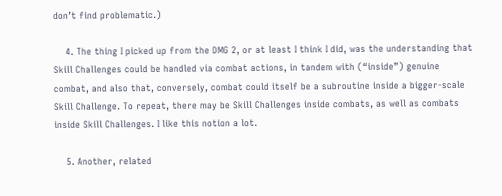don’t find problematic.)

    4. The thing I picked up from the DMG 2, or at least I think I did, was the understanding that Skill Challenges could be handled via combat actions, in tandem with (“inside”) genuine combat, and also that, conversely, combat could itself be a subroutine inside a bigger-scale Skill Challenge. To repeat, there may be Skill Challenges inside combats, as well as combats inside Skill Challenges. I like this notion a lot.

    5. Another, related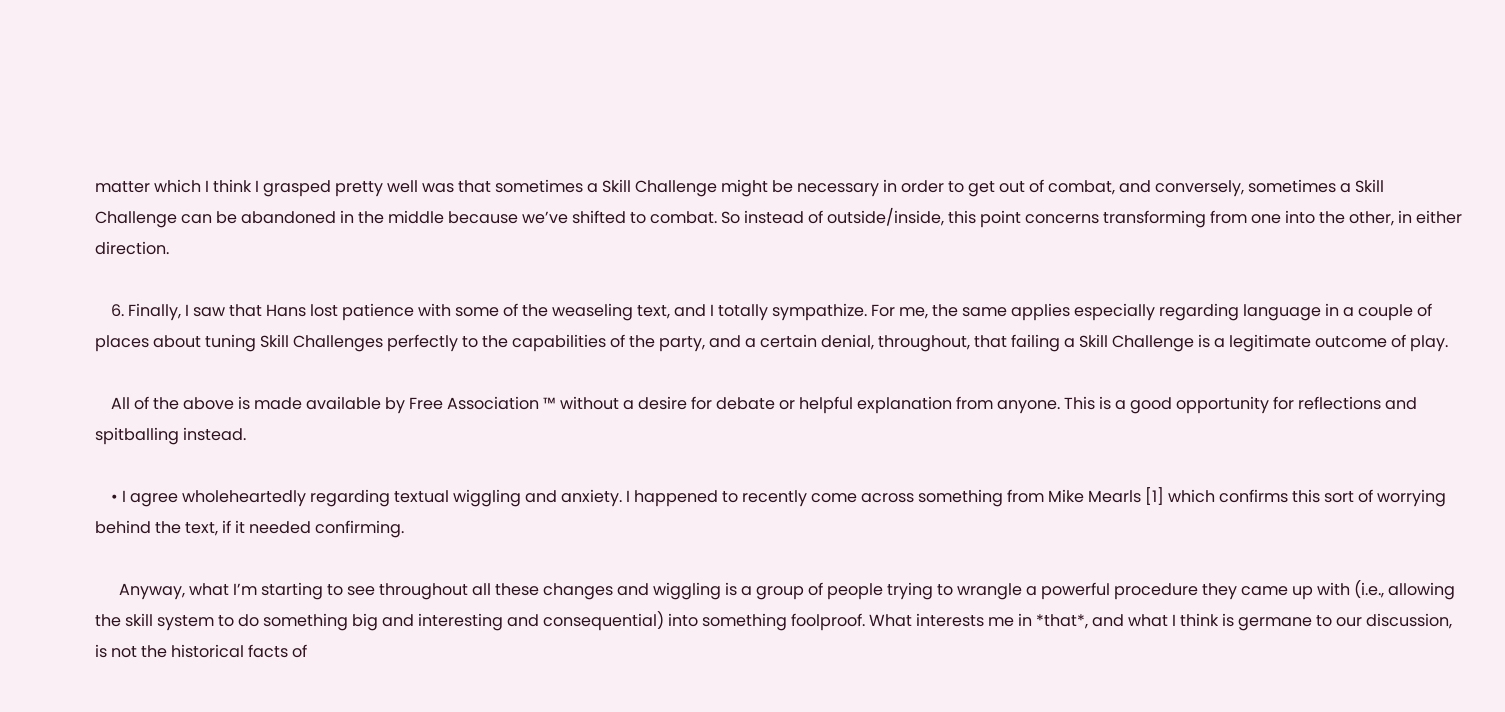matter which I think I grasped pretty well was that sometimes a Skill Challenge might be necessary in order to get out of combat, and conversely, sometimes a Skill Challenge can be abandoned in the middle because we’ve shifted to combat. So instead of outside/inside, this point concerns transforming from one into the other, in either direction.

    6. Finally, I saw that Hans lost patience with some of the weaseling text, and I totally sympathize. For me, the same applies especially regarding language in a couple of places about tuning Skill Challenges perfectly to the capabilities of the party, and a certain denial, throughout, that failing a Skill Challenge is a legitimate outcome of play.

    All of the above is made available by Free Association ™ without a desire for debate or helpful explanation from anyone. This is a good opportunity for reflections and spitballing instead.

    • I agree wholeheartedly regarding textual wiggling and anxiety. I happened to recently come across something from Mike Mearls [1] which confirms this sort of worrying behind the text, if it needed confirming.

      Anyway, what I’m starting to see throughout all these changes and wiggling is a group of people trying to wrangle a powerful procedure they came up with (i.e., allowing the skill system to do something big and interesting and consequential) into something foolproof. What interests me in *that*, and what I think is germane to our discussion, is not the historical facts of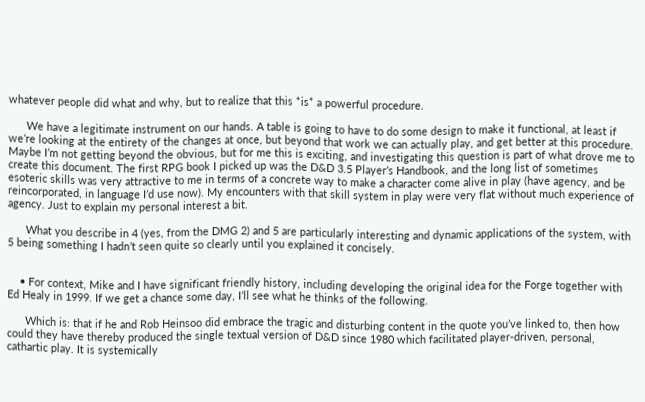whatever people did what and why, but to realize that this *is* a powerful procedure.

      We have a legitimate instrument on our hands. A table is going to have to do some design to make it functional, at least if we’re looking at the entirety of the changes at once, but beyond that work we can actually play, and get better at this procedure. Maybe I’m not getting beyond the obvious, but for me this is exciting, and investigating this question is part of what drove me to create this document. The first RPG book I picked up was the D&D 3.5 Player’s Handbook, and the long list of sometimes esoteric skills was very attractive to me in terms of a concrete way to make a character come alive in play (have agency, and be reincorporated, in language I’d use now). My encounters with that skill system in play were very flat without much experience of agency. Just to explain my personal interest a bit.

      What you describe in 4 (yes, from the DMG 2) and 5 are particularly interesting and dynamic applications of the system, with 5 being something I hadn’t seen quite so clearly until you explained it concisely.


    • For context, Mike and I have significant friendly history, including developing the original idea for the Forge together with Ed Healy in 1999. If we get a chance some day, I’ll see what he thinks of the following.

      Which is: that if he and Rob Heinsoo did embrace the tragic and disturbing content in the quote you’ve linked to, then how could they have thereby produced the single textual version of D&D since 1980 which facilitated player-driven, personal, cathartic play. It is systemically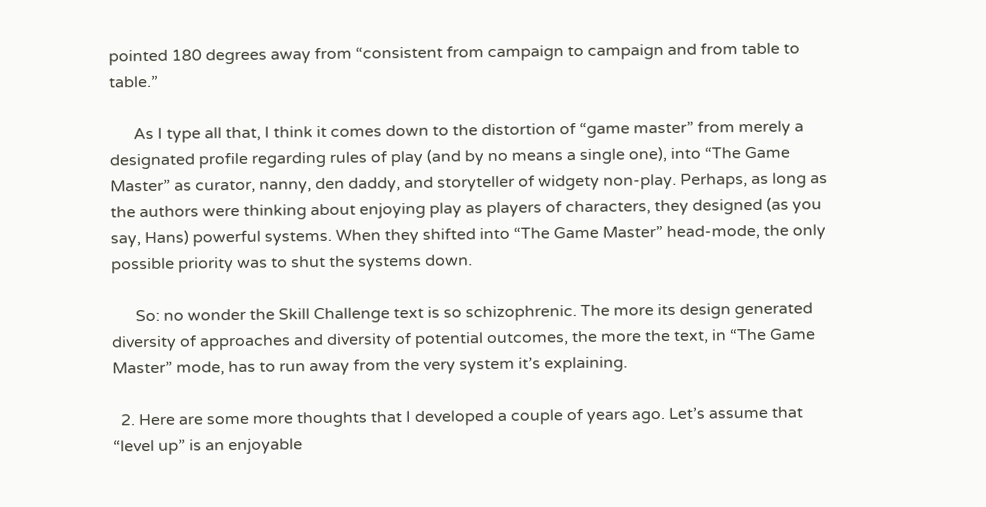pointed 180 degrees away from “consistent from campaign to campaign and from table to table.”

      As I type all that, I think it comes down to the distortion of “game master” from merely a designated profile regarding rules of play (and by no means a single one), into “The Game Master” as curator, nanny, den daddy, and storyteller of widgety non-play. Perhaps, as long as the authors were thinking about enjoying play as players of characters, they designed (as you say, Hans) powerful systems. When they shifted into “The Game Master” head-mode, the only possible priority was to shut the systems down.

      So: no wonder the Skill Challenge text is so schizophrenic. The more its design generated diversity of approaches and diversity of potential outcomes, the more the text, in “The Game Master” mode, has to run away from the very system it’s explaining.

  2. Here are some more thoughts that I developed a couple of years ago. Let’s assume that “level up” is an enjoyable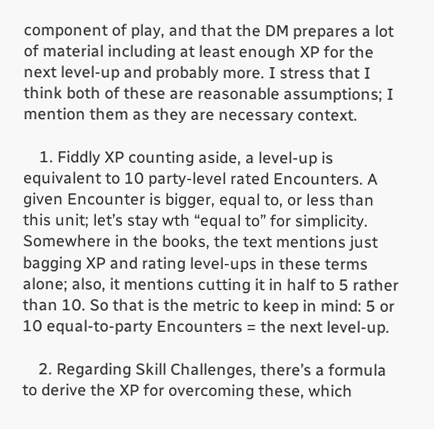component of play, and that the DM prepares a lot of material including at least enough XP for the next level-up and probably more. I stress that I think both of these are reasonable assumptions; I mention them as they are necessary context.

    1. Fiddly XP counting aside, a level-up is equivalent to 10 party-level rated Encounters. A given Encounter is bigger, equal to, or less than this unit; let’s stay wth “equal to” for simplicity. Somewhere in the books, the text mentions just bagging XP and rating level-ups in these terms alone; also, it mentions cutting it in half to 5 rather than 10. So that is the metric to keep in mind: 5 or 10 equal-to-party Encounters = the next level-up.

    2. Regarding Skill Challenges, there’s a formula to derive the XP for overcoming these, which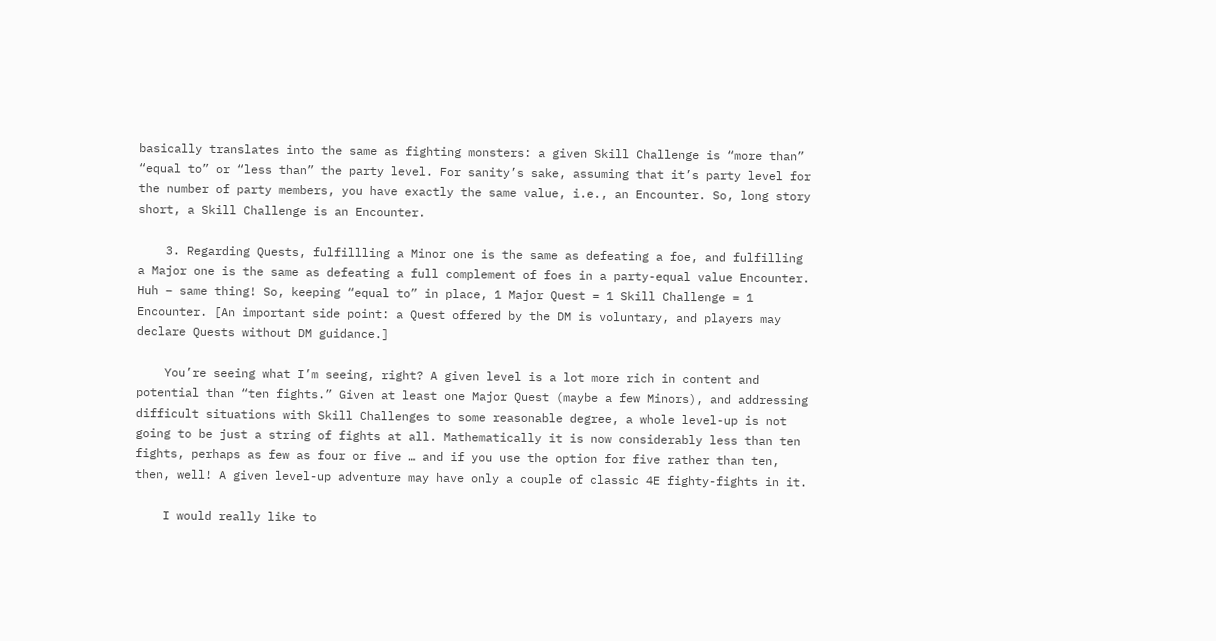basically translates into the same as fighting monsters: a given Skill Challenge is “more than” “equal to” or “less than” the party level. For sanity’s sake, assuming that it’s party level for the number of party members, you have exactly the same value, i.e., an Encounter. So, long story short, a Skill Challenge is an Encounter.

    3. Regarding Quests, fulfillling a Minor one is the same as defeating a foe, and fulfilling a Major one is the same as defeating a full complement of foes in a party-equal value Encounter. Huh – same thing! So, keeping “equal to” in place, 1 Major Quest = 1 Skill Challenge = 1 Encounter. [An important side point: a Quest offered by the DM is voluntary, and players may declare Quests without DM guidance.]

    You’re seeing what I’m seeing, right? A given level is a lot more rich in content and potential than “ten fights.” Given at least one Major Quest (maybe a few Minors), and addressing difficult situations with Skill Challenges to some reasonable degree, a whole level-up is not going to be just a string of fights at all. Mathematically it is now considerably less than ten fights, perhaps as few as four or five … and if you use the option for five rather than ten, then, well! A given level-up adventure may have only a couple of classic 4E fighty-fights in it.

    I would really like to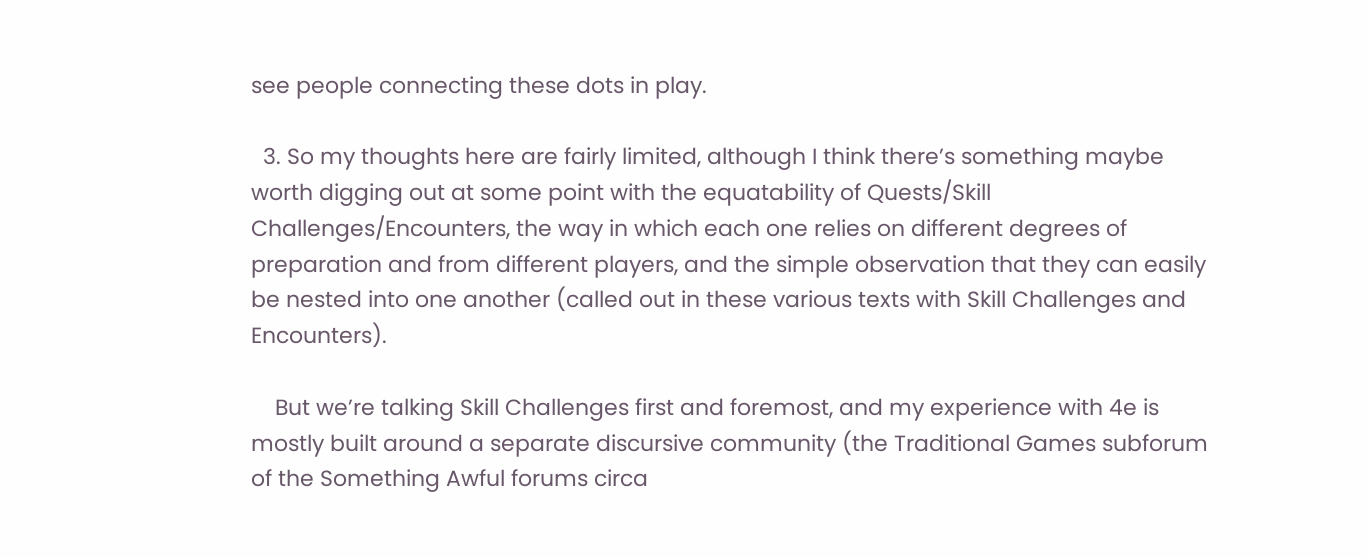see people connecting these dots in play.

  3. So my thoughts here are fairly limited, although I think there’s something maybe worth digging out at some point with the equatability of Quests/Skill Challenges/Encounters, the way in which each one relies on different degrees of preparation and from different players, and the simple observation that they can easily be nested into one another (called out in these various texts with Skill Challenges and Encounters).

    But we’re talking Skill Challenges first and foremost, and my experience with 4e is mostly built around a separate discursive community (the Traditional Games subforum of the Something Awful forums circa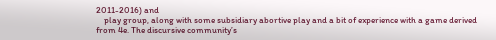2011-2016) and
    play group, along with some subsidiary abortive play and a bit of experience with a game derived from 4e. The discursive community’s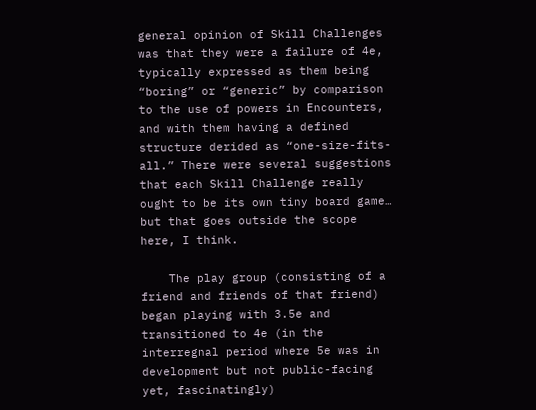general opinion of Skill Challenges was that they were a failure of 4e, typically expressed as them being “boring” or “generic” by comparison to the use of powers in Encounters, and with them having a defined structure derided as “one-size-fits-all.” There were several suggestions that each Skill Challenge really ought to be its own tiny board game… but that goes outside the scope here, I think.

    The play group (consisting of a friend and friends of that friend) began playing with 3.5e and transitioned to 4e (in the interregnal period where 5e was in development but not public-facing yet, fascinatingly)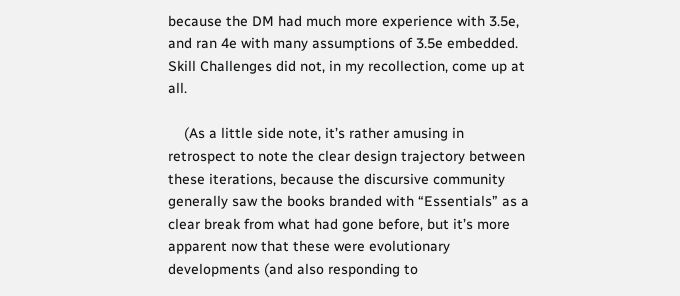because the DM had much more experience with 3.5e, and ran 4e with many assumptions of 3.5e embedded. Skill Challenges did not, in my recollection, come up at all.

    (As a little side note, it’s rather amusing in retrospect to note the clear design trajectory between these iterations, because the discursive community generally saw the books branded with “Essentials” as a clear break from what had gone before, but it’s more apparent now that these were evolutionary developments (and also responding to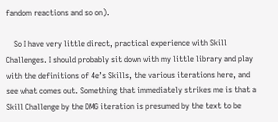fandom reactions and so on).

    So I have very little direct, practical experience with Skill Challenges. I should probably sit down with my little library and play with the definitions of 4e’s Skills, the various iterations here, and see what comes out. Something that immediately strikes me is that a Skill Challenge by the DMG iteration is presumed by the text to be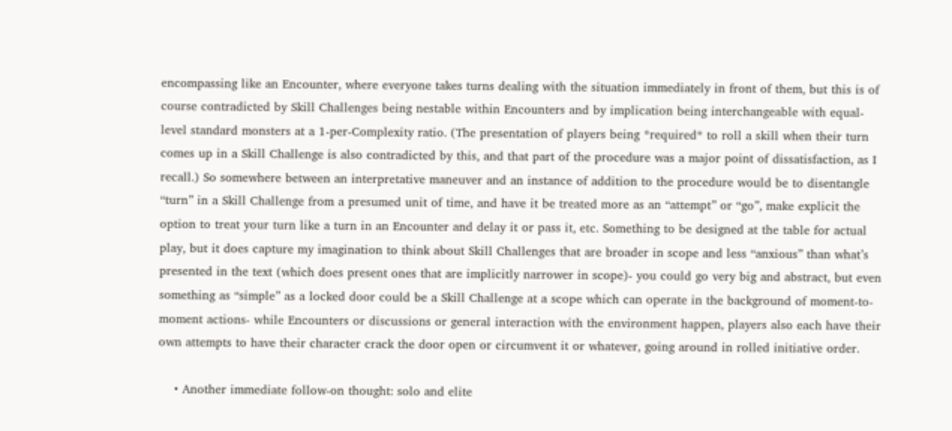encompassing like an Encounter, where everyone takes turns dealing with the situation immediately in front of them, but this is of course contradicted by Skill Challenges being nestable within Encounters and by implication being interchangeable with equal-level standard monsters at a 1-per-Complexity ratio. (The presentation of players being *required* to roll a skill when their turn comes up in a Skill Challenge is also contradicted by this, and that part of the procedure was a major point of dissatisfaction, as I recall.) So somewhere between an interpretative maneuver and an instance of addition to the procedure would be to disentangle “turn” in a Skill Challenge from a presumed unit of time, and have it be treated more as an “attempt” or “go”, make explicit the option to treat your turn like a turn in an Encounter and delay it or pass it, etc. Something to be designed at the table for actual play, but it does capture my imagination to think about Skill Challenges that are broader in scope and less “anxious” than what’s presented in the text (which does present ones that are implicitly narrower in scope)- you could go very big and abstract, but even something as “simple” as a locked door could be a Skill Challenge at a scope which can operate in the background of moment-to-moment actions- while Encounters or discussions or general interaction with the environment happen, players also each have their own attempts to have their character crack the door open or circumvent it or whatever, going around in rolled initiative order.

    • Another immediate follow-on thought: solo and elite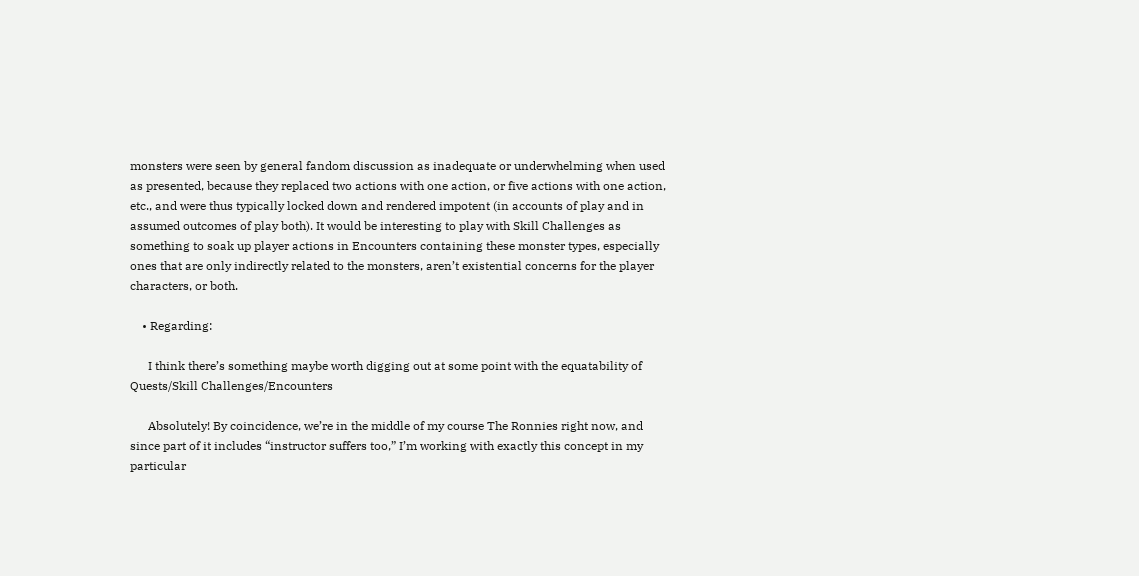monsters were seen by general fandom discussion as inadequate or underwhelming when used as presented, because they replaced two actions with one action, or five actions with one action, etc., and were thus typically locked down and rendered impotent (in accounts of play and in assumed outcomes of play both). It would be interesting to play with Skill Challenges as something to soak up player actions in Encounters containing these monster types, especially ones that are only indirectly related to the monsters, aren’t existential concerns for the player characters, or both.

    • Regarding:

      I think there’s something maybe worth digging out at some point with the equatability of Quests/Skill Challenges/Encounters

      Absolutely! By coincidence, we’re in the middle of my course The Ronnies right now, and since part of it includes “instructor suffers too,” I’m working with exactly this concept in my particular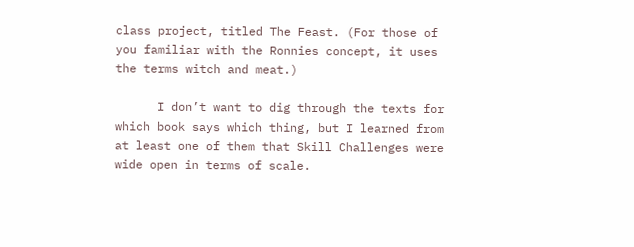class project, titled The Feast. (For those of you familiar with the Ronnies concept, it uses the terms witch and meat.)

      I don’t want to dig through the texts for which book says which thing, but I learned from at least one of them that Skill Challenges were wide open in terms of scale.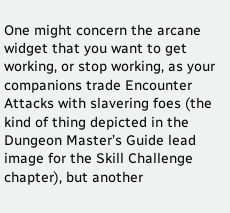One might concern the arcane widget that you want to get working, or stop working, as your companions trade Encounter Attacks with slavering foes (the kind of thing depicted in the Dungeon Master’s Guide lead image for the Skill Challenge chapter), but another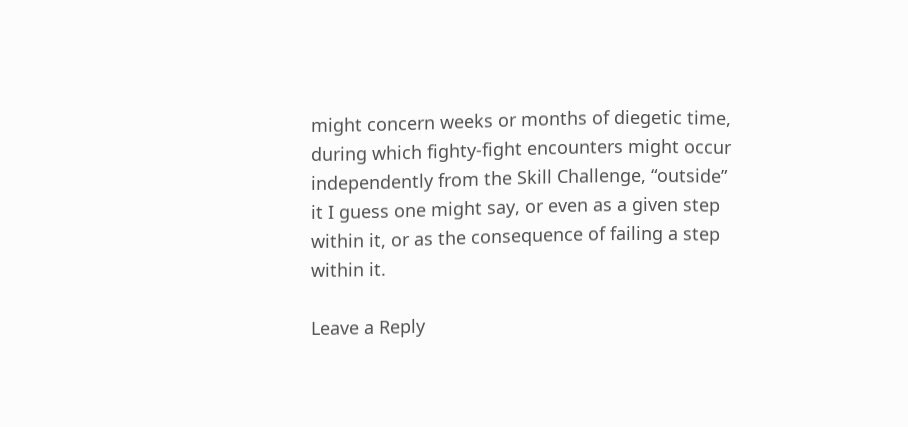might concern weeks or months of diegetic time, during which fighty-fight encounters might occur independently from the Skill Challenge, “outside” it I guess one might say, or even as a given step within it, or as the consequence of failing a step within it.

Leave a Reply